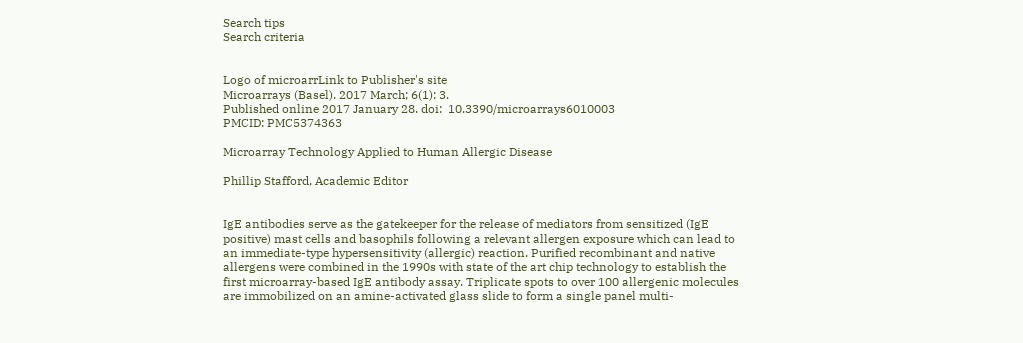Search tips
Search criteria


Logo of microarrLink to Publisher's site
Microarrays (Basel). 2017 March; 6(1): 3.
Published online 2017 January 28. doi:  10.3390/microarrays6010003
PMCID: PMC5374363

Microarray Technology Applied to Human Allergic Disease

Phillip Stafford, Academic Editor


IgE antibodies serve as the gatekeeper for the release of mediators from sensitized (IgE positive) mast cells and basophils following a relevant allergen exposure which can lead to an immediate-type hypersensitivity (allergic) reaction. Purified recombinant and native allergens were combined in the 1990s with state of the art chip technology to establish the first microarray-based IgE antibody assay. Triplicate spots to over 100 allergenic molecules are immobilized on an amine-activated glass slide to form a single panel multi-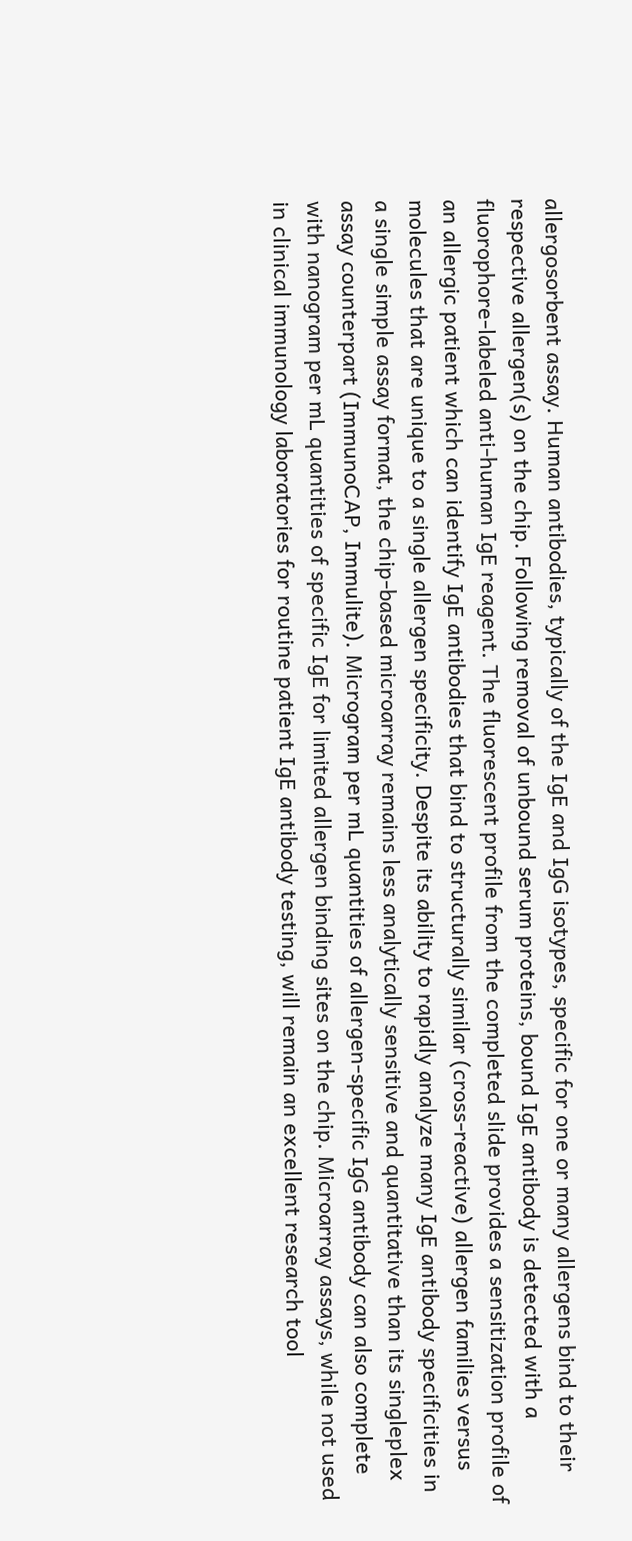allergosorbent assay. Human antibodies, typically of the IgE and IgG isotypes, specific for one or many allergens bind to their respective allergen(s) on the chip. Following removal of unbound serum proteins, bound IgE antibody is detected with a fluorophore-labeled anti-human IgE reagent. The fluorescent profile from the completed slide provides a sensitization profile of an allergic patient which can identify IgE antibodies that bind to structurally similar (cross-reactive) allergen families versus molecules that are unique to a single allergen specificity. Despite its ability to rapidly analyze many IgE antibody specificities in a single simple assay format, the chip-based microarray remains less analytically sensitive and quantitative than its singleplex assay counterpart (ImmunoCAP, Immulite). Microgram per mL quantities of allergen-specific IgG antibody can also complete with nanogram per mL quantities of specific IgE for limited allergen binding sites on the chip. Microarray assays, while not used in clinical immunology laboratories for routine patient IgE antibody testing, will remain an excellent research tool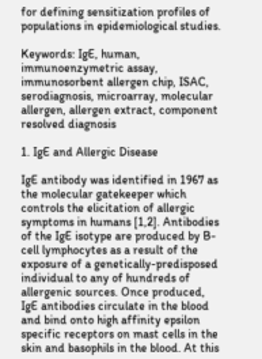for defining sensitization profiles of populations in epidemiological studies.

Keywords: IgE, human, immunoenzymetric assay, immunosorbent allergen chip, ISAC, serodiagnosis, microarray, molecular allergen, allergen extract, component resolved diagnosis

1. IgE and Allergic Disease

IgE antibody was identified in 1967 as the molecular gatekeeper which controls the elicitation of allergic symptoms in humans [1,2]. Antibodies of the IgE isotype are produced by B-cell lymphocytes as a result of the exposure of a genetically-predisposed individual to any of hundreds of allergenic sources. Once produced, IgE antibodies circulate in the blood and bind onto high affinity epsilon specific receptors on mast cells in the skin and basophils in the blood. At this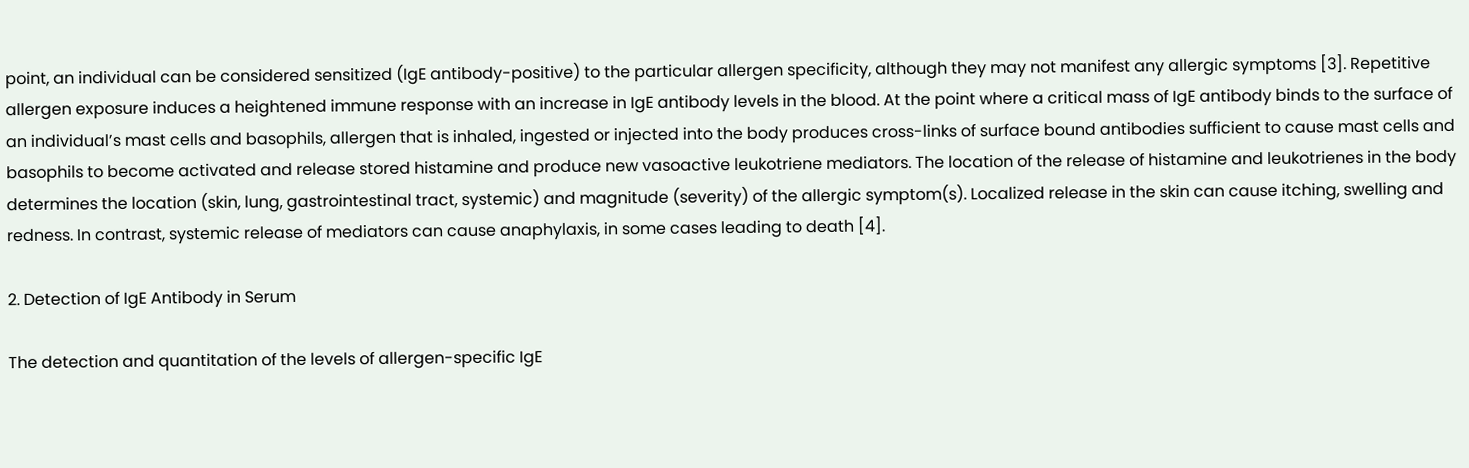point, an individual can be considered sensitized (IgE antibody-positive) to the particular allergen specificity, although they may not manifest any allergic symptoms [3]. Repetitive allergen exposure induces a heightened immune response with an increase in IgE antibody levels in the blood. At the point where a critical mass of IgE antibody binds to the surface of an individual’s mast cells and basophils, allergen that is inhaled, ingested or injected into the body produces cross-links of surface bound antibodies sufficient to cause mast cells and basophils to become activated and release stored histamine and produce new vasoactive leukotriene mediators. The location of the release of histamine and leukotrienes in the body determines the location (skin, lung, gastrointestinal tract, systemic) and magnitude (severity) of the allergic symptom(s). Localized release in the skin can cause itching, swelling and redness. In contrast, systemic release of mediators can cause anaphylaxis, in some cases leading to death [4].

2. Detection of IgE Antibody in Serum

The detection and quantitation of the levels of allergen-specific IgE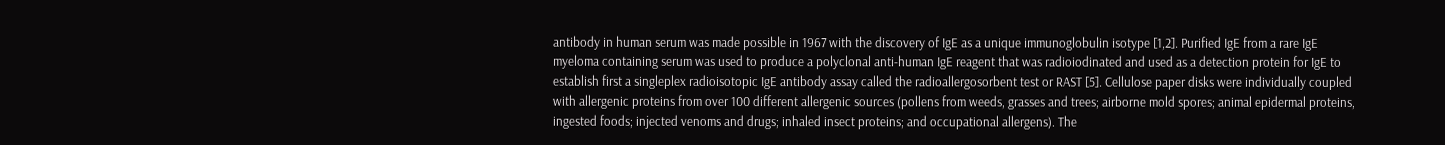antibody in human serum was made possible in 1967 with the discovery of IgE as a unique immunoglobulin isotype [1,2]. Purified IgE from a rare IgE myeloma containing serum was used to produce a polyclonal anti-human IgE reagent that was radioiodinated and used as a detection protein for IgE to establish first a singleplex radioisotopic IgE antibody assay called the radioallergosorbent test or RAST [5]. Cellulose paper disks were individually coupled with allergenic proteins from over 100 different allergenic sources (pollens from weeds, grasses and trees; airborne mold spores; animal epidermal proteins, ingested foods; injected venoms and drugs; inhaled insect proteins; and occupational allergens). The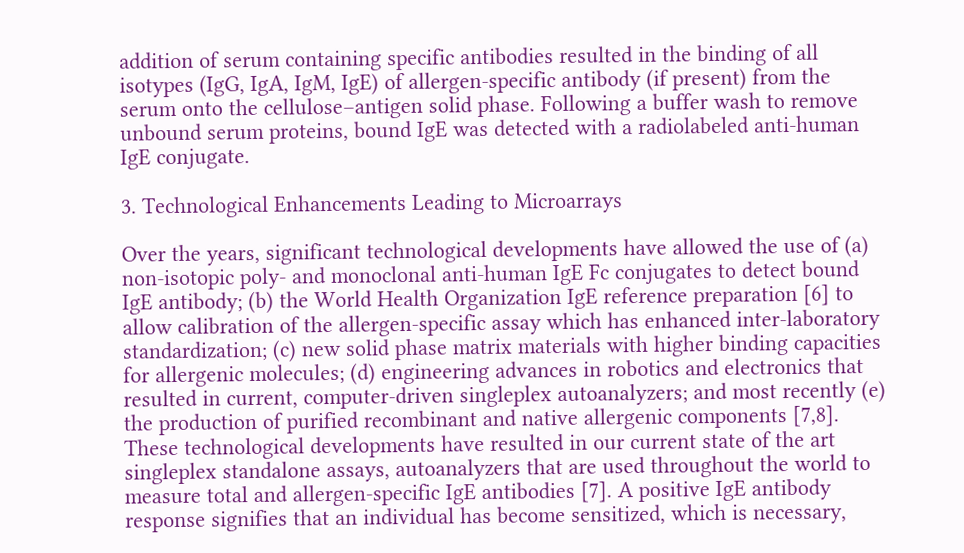addition of serum containing specific antibodies resulted in the binding of all isotypes (IgG, IgA, IgM, IgE) of allergen-specific antibody (if present) from the serum onto the cellulose–antigen solid phase. Following a buffer wash to remove unbound serum proteins, bound IgE was detected with a radiolabeled anti-human IgE conjugate.

3. Technological Enhancements Leading to Microarrays

Over the years, significant technological developments have allowed the use of (a) non-isotopic poly- and monoclonal anti-human IgE Fc conjugates to detect bound IgE antibody; (b) the World Health Organization IgE reference preparation [6] to allow calibration of the allergen-specific assay which has enhanced inter-laboratory standardization; (c) new solid phase matrix materials with higher binding capacities for allergenic molecules; (d) engineering advances in robotics and electronics that resulted in current, computer-driven singleplex autoanalyzers; and most recently (e) the production of purified recombinant and native allergenic components [7,8]. These technological developments have resulted in our current state of the art singleplex standalone assays, autoanalyzers that are used throughout the world to measure total and allergen-specific IgE antibodies [7]. A positive IgE antibody response signifies that an individual has become sensitized, which is necessary,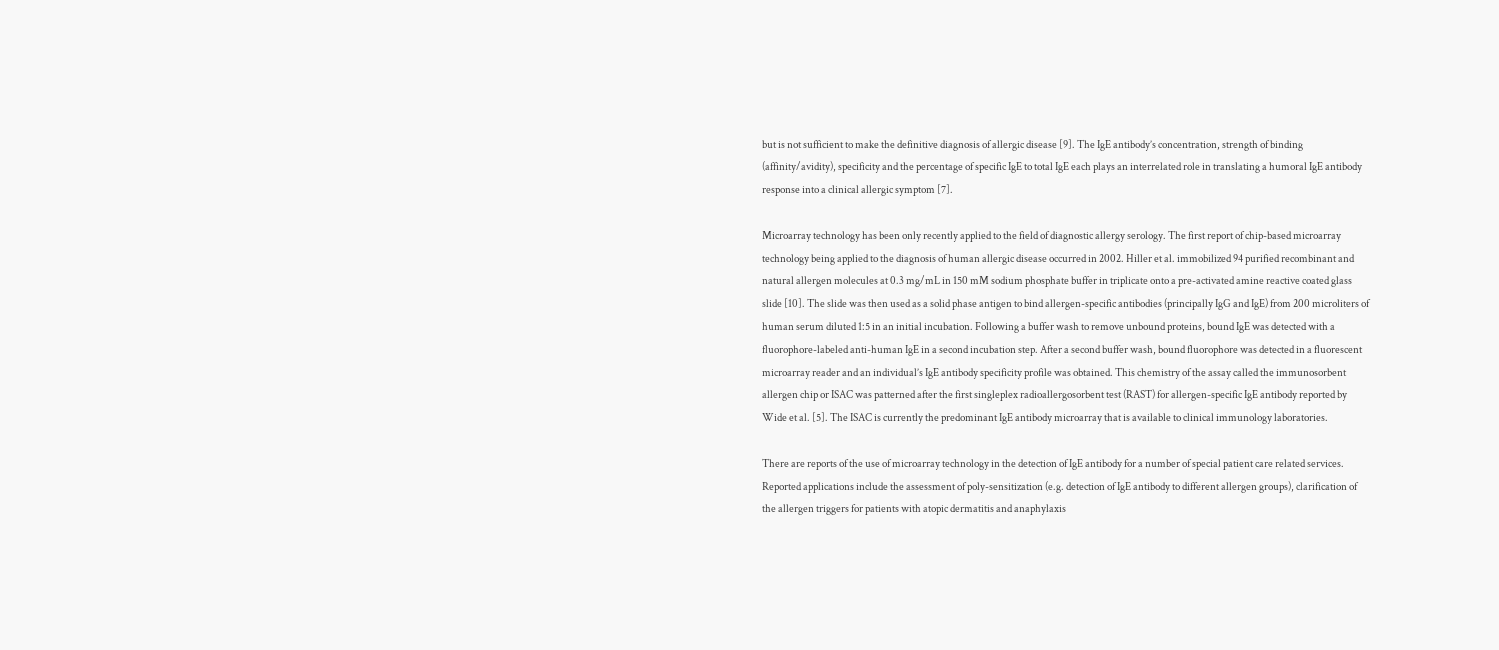but is not sufficient to make the definitive diagnosis of allergic disease [9]. The IgE antibody’s concentration, strength of binding (affinity/avidity), specificity and the percentage of specific IgE to total IgE each plays an interrelated role in translating a humoral IgE antibody response into a clinical allergic symptom [7].

Microarray technology has been only recently applied to the field of diagnostic allergy serology. The first report of chip-based microarray technology being applied to the diagnosis of human allergic disease occurred in 2002. Hiller et al. immobilized 94 purified recombinant and natural allergen molecules at 0.3 mg/mL in 150 mM sodium phosphate buffer in triplicate onto a pre-activated amine reactive coated glass slide [10]. The slide was then used as a solid phase antigen to bind allergen-specific antibodies (principally IgG and IgE) from 200 microliters of human serum diluted 1:5 in an initial incubation. Following a buffer wash to remove unbound proteins, bound IgE was detected with a fluorophore-labeled anti-human IgE in a second incubation step. After a second buffer wash, bound fluorophore was detected in a fluorescent microarray reader and an individual’s IgE antibody specificity profile was obtained. This chemistry of the assay called the immunosorbent allergen chip or ISAC was patterned after the first singleplex radioallergosorbent test (RAST) for allergen-specific IgE antibody reported by Wide et al. [5]. The ISAC is currently the predominant IgE antibody microarray that is available to clinical immunology laboratories.

There are reports of the use of microarray technology in the detection of IgE antibody for a number of special patient care related services. Reported applications include the assessment of poly-sensitization (e.g. detection of IgE antibody to different allergen groups), clarification of the allergen triggers for patients with atopic dermatitis and anaphylaxis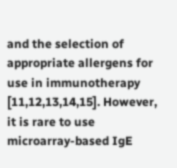and the selection of appropriate allergens for use in immunotherapy [11,12,13,14,15]. However, it is rare to use microarray-based IgE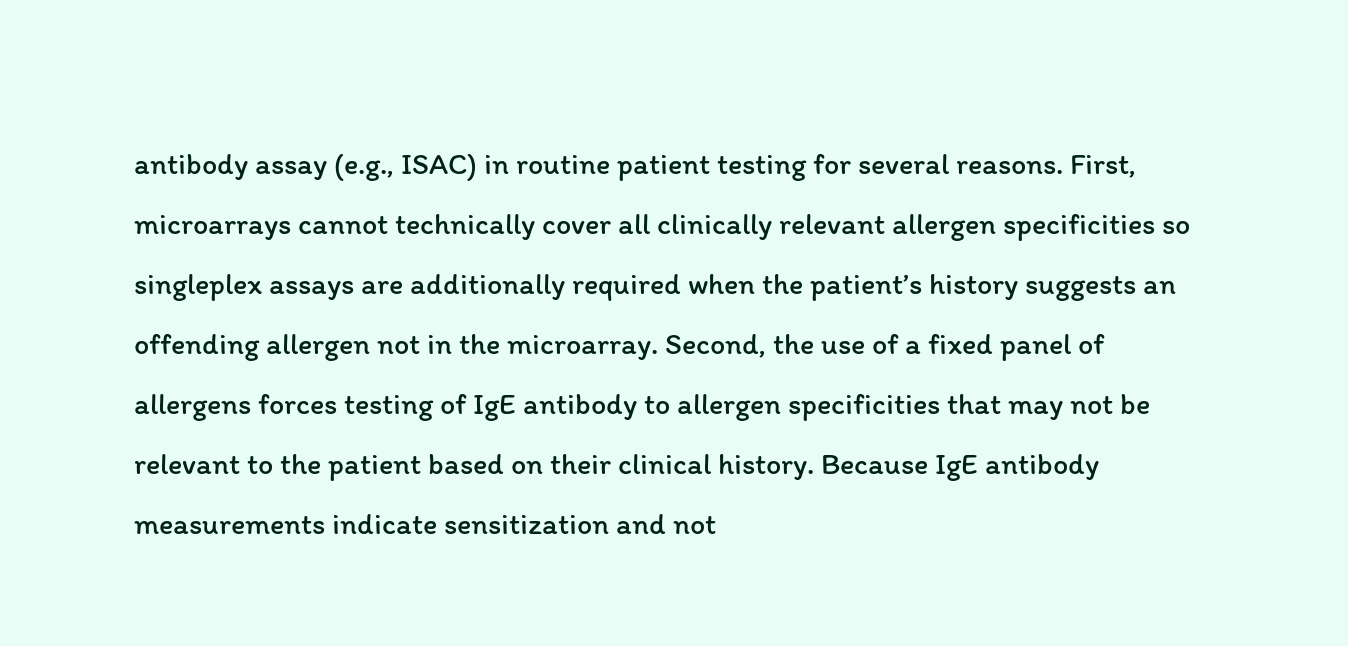antibody assay (e.g., ISAC) in routine patient testing for several reasons. First, microarrays cannot technically cover all clinically relevant allergen specificities so singleplex assays are additionally required when the patient’s history suggests an offending allergen not in the microarray. Second, the use of a fixed panel of allergens forces testing of IgE antibody to allergen specificities that may not be relevant to the patient based on their clinical history. Because IgE antibody measurements indicate sensitization and not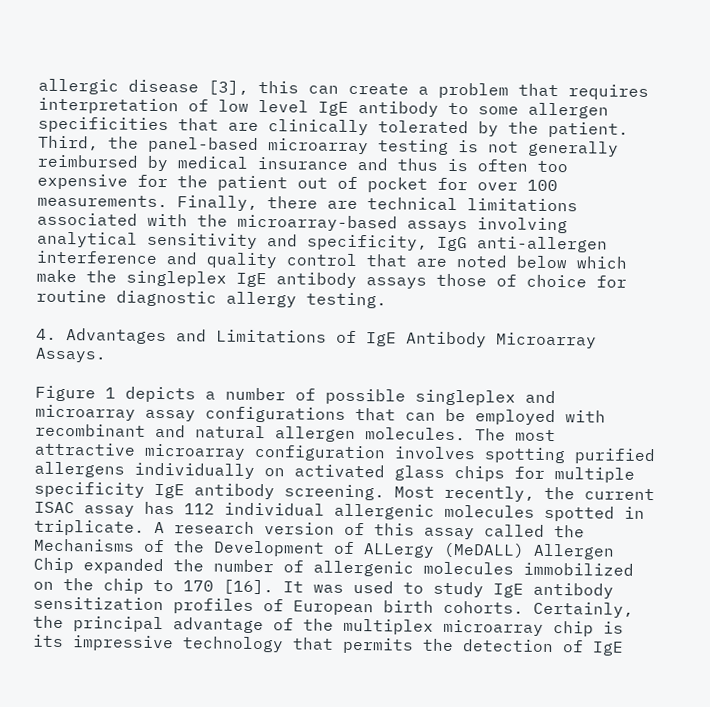allergic disease [3], this can create a problem that requires interpretation of low level IgE antibody to some allergen specificities that are clinically tolerated by the patient. Third, the panel-based microarray testing is not generally reimbursed by medical insurance and thus is often too expensive for the patient out of pocket for over 100 measurements. Finally, there are technical limitations associated with the microarray-based assays involving analytical sensitivity and specificity, IgG anti-allergen interference and quality control that are noted below which make the singleplex IgE antibody assays those of choice for routine diagnostic allergy testing.

4. Advantages and Limitations of IgE Antibody Microarray Assays.

Figure 1 depicts a number of possible singleplex and microarray assay configurations that can be employed with recombinant and natural allergen molecules. The most attractive microarray configuration involves spotting purified allergens individually on activated glass chips for multiple specificity IgE antibody screening. Most recently, the current ISAC assay has 112 individual allergenic molecules spotted in triplicate. A research version of this assay called the Mechanisms of the Development of ALLergy (MeDALL) Allergen Chip expanded the number of allergenic molecules immobilized on the chip to 170 [16]. It was used to study IgE antibody sensitization profiles of European birth cohorts. Certainly, the principal advantage of the multiplex microarray chip is its impressive technology that permits the detection of IgE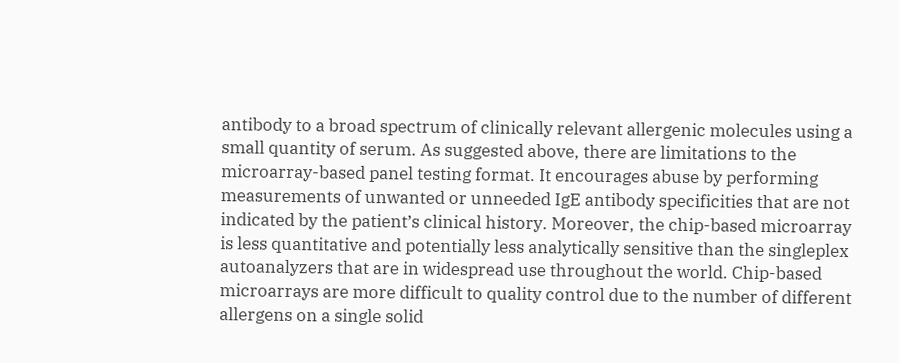antibody to a broad spectrum of clinically relevant allergenic molecules using a small quantity of serum. As suggested above, there are limitations to the microarray-based panel testing format. It encourages abuse by performing measurements of unwanted or unneeded IgE antibody specificities that are not indicated by the patient’s clinical history. Moreover, the chip-based microarray is less quantitative and potentially less analytically sensitive than the singleplex autoanalyzers that are in widespread use throughout the world. Chip-based microarrays are more difficult to quality control due to the number of different allergens on a single solid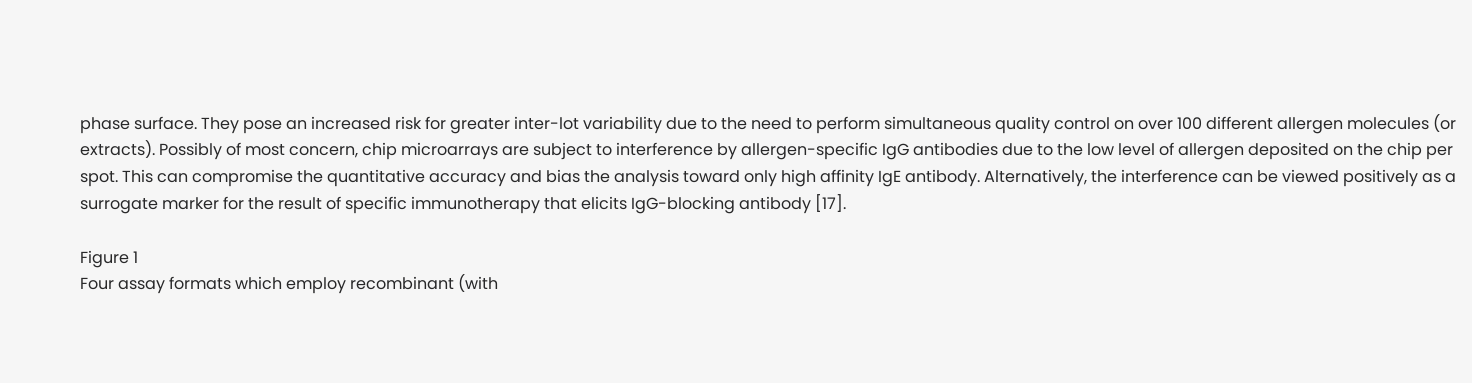phase surface. They pose an increased risk for greater inter-lot variability due to the need to perform simultaneous quality control on over 100 different allergen molecules (or extracts). Possibly of most concern, chip microarrays are subject to interference by allergen-specific IgG antibodies due to the low level of allergen deposited on the chip per spot. This can compromise the quantitative accuracy and bias the analysis toward only high affinity IgE antibody. Alternatively, the interference can be viewed positively as a surrogate marker for the result of specific immunotherapy that elicits IgG-blocking antibody [17].

Figure 1
Four assay formats which employ recombinant (with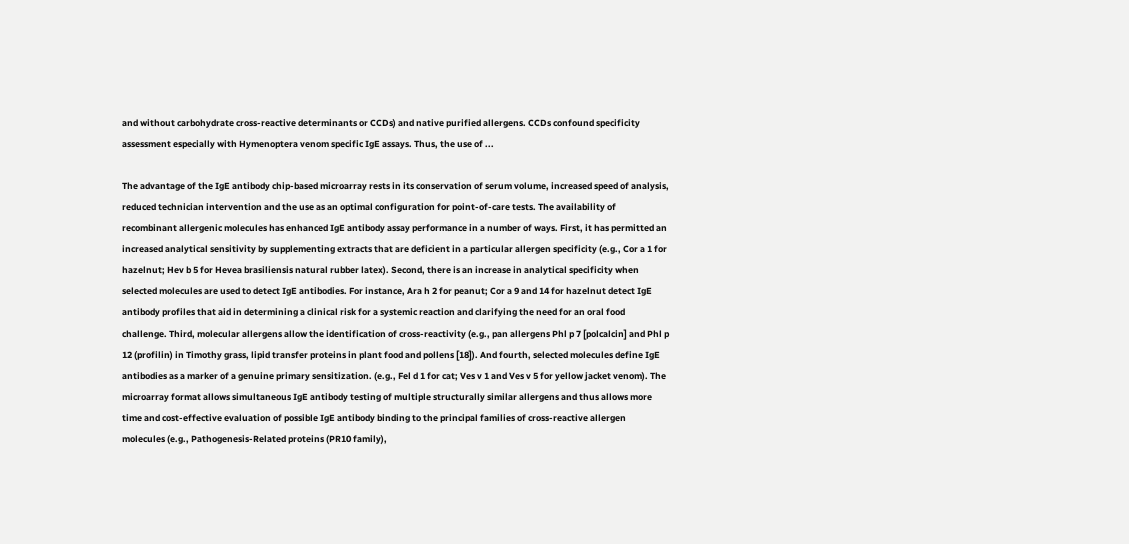and without carbohydrate cross-reactive determinants or CCDs) and native purified allergens. CCDs confound specificity assessment especially with Hymenoptera venom specific IgE assays. Thus, the use of ...

The advantage of the IgE antibody chip-based microarray rests in its conservation of serum volume, increased speed of analysis, reduced technician intervention and the use as an optimal configuration for point-of-care tests. The availability of recombinant allergenic molecules has enhanced IgE antibody assay performance in a number of ways. First, it has permitted an increased analytical sensitivity by supplementing extracts that are deficient in a particular allergen specificity (e.g., Cor a 1 for hazelnut; Hev b 5 for Hevea brasiliensis natural rubber latex). Second, there is an increase in analytical specificity when selected molecules are used to detect IgE antibodies. For instance, Ara h 2 for peanut; Cor a 9 and 14 for hazelnut detect IgE antibody profiles that aid in determining a clinical risk for a systemic reaction and clarifying the need for an oral food challenge. Third, molecular allergens allow the identification of cross-reactivity (e.g., pan allergens Phl p 7 [polcalcin] and Phl p 12 (profilin) in Timothy grass, lipid transfer proteins in plant food and pollens [18]). And fourth, selected molecules define IgE antibodies as a marker of a genuine primary sensitization. (e.g., Fel d 1 for cat; Ves v 1 and Ves v 5 for yellow jacket venom). The microarray format allows simultaneous IgE antibody testing of multiple structurally similar allergens and thus allows more time and cost-effective evaluation of possible IgE antibody binding to the principal families of cross-reactive allergen molecules (e.g., Pathogenesis-Related proteins (PR10 family),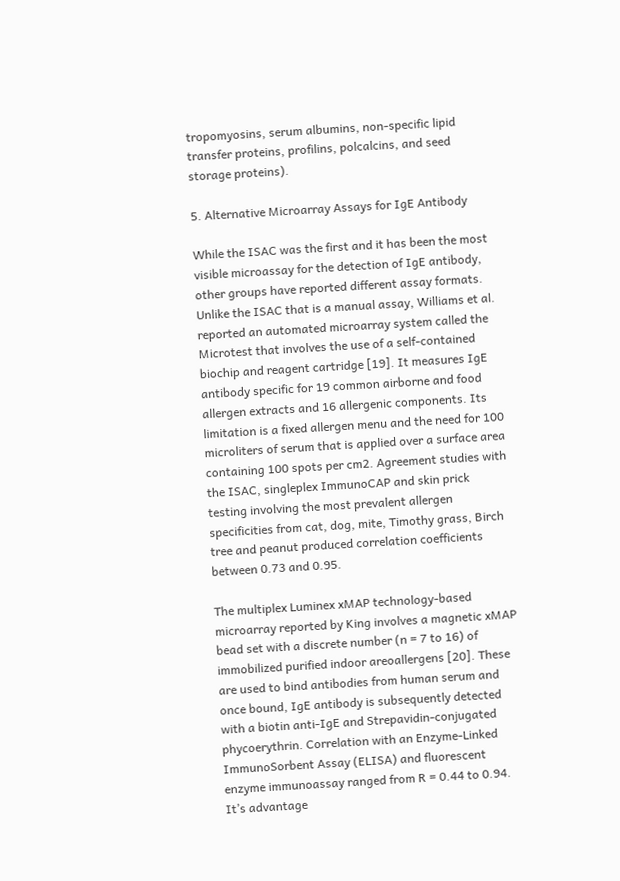tropomyosins, serum albumins, non-specific lipid transfer proteins, profilins, polcalcins, and seed storage proteins).

5. Alternative Microarray Assays for IgE Antibody

While the ISAC was the first and it has been the most visible microassay for the detection of IgE antibody, other groups have reported different assay formats. Unlike the ISAC that is a manual assay, Williams et al. reported an automated microarray system called the Microtest that involves the use of a self-contained biochip and reagent cartridge [19]. It measures IgE antibody specific for 19 common airborne and food allergen extracts and 16 allergenic components. Its limitation is a fixed allergen menu and the need for 100 microliters of serum that is applied over a surface area containing 100 spots per cm2. Agreement studies with the ISAC, singleplex ImmunoCAP and skin prick testing involving the most prevalent allergen specificities from cat, dog, mite, Timothy grass, Birch tree and peanut produced correlation coefficients between 0.73 and 0.95.

The multiplex Luminex xMAP technology-based microarray reported by King involves a magnetic xMAP bead set with a discrete number (n = 7 to 16) of immobilized purified indoor areoallergens [20]. These are used to bind antibodies from human serum and once bound, IgE antibody is subsequently detected with a biotin anti-IgE and Strepavidin-conjugated phycoerythrin. Correlation with an Enzyme-Linked ImmunoSorbent Assay (ELISA) and fluorescent enzyme immunoassay ranged from R = 0.44 to 0.94. It’s advantage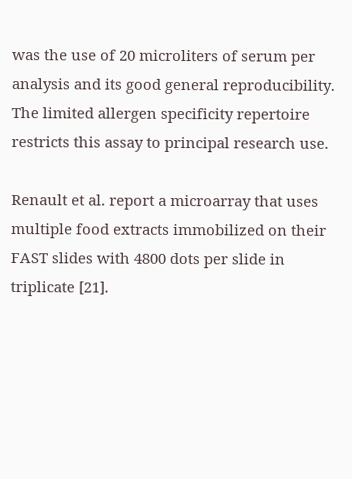was the use of 20 microliters of serum per analysis and its good general reproducibility. The limited allergen specificity repertoire restricts this assay to principal research use.

Renault et al. report a microarray that uses multiple food extracts immobilized on their FAST slides with 4800 dots per slide in triplicate [21].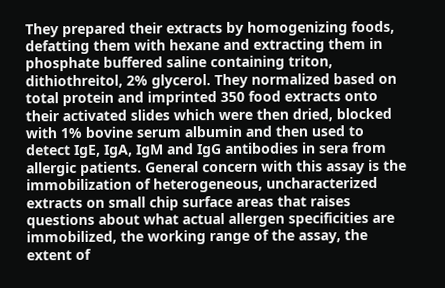They prepared their extracts by homogenizing foods, defatting them with hexane and extracting them in phosphate buffered saline containing triton, dithiothreitol, 2% glycerol. They normalized based on total protein and imprinted 350 food extracts onto their activated slides which were then dried, blocked with 1% bovine serum albumin and then used to detect IgE, IgA, IgM and IgG antibodies in sera from allergic patients. General concern with this assay is the immobilization of heterogeneous, uncharacterized extracts on small chip surface areas that raises questions about what actual allergen specificities are immobilized, the working range of the assay, the extent of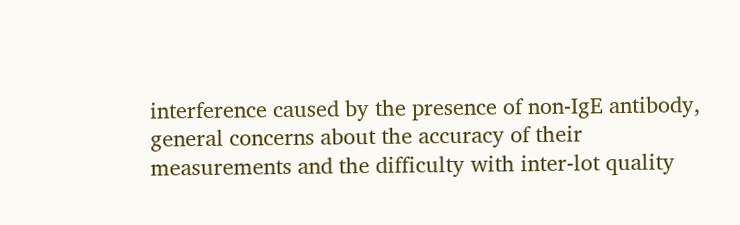interference caused by the presence of non-IgE antibody, general concerns about the accuracy of their measurements and the difficulty with inter-lot quality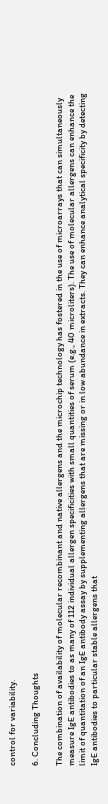control for variability.

6. Concluding Thoughts

The combination of availability of molecular recombinant and native allergens and the microchip technology has fostered in the use of microarrays that can simultaneously measure IgE antibodies to as many of 112 individual allergen specificities with small quantities of serum (e.g., 40 microliters). The use of molecular allergens can enhance the limit of quantitation of an IgE antibody assay by supplementing allergens that are missing or in low abundance in extracts. They can enhance analytical specificity by detecting IgE antibodies to particular stable allergens that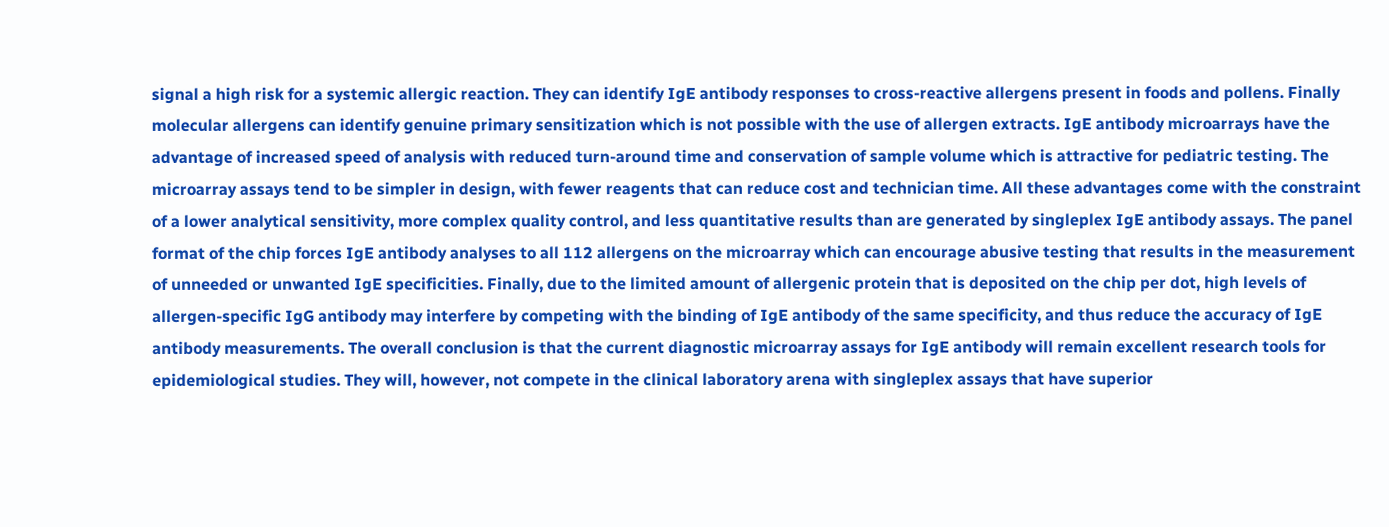signal a high risk for a systemic allergic reaction. They can identify IgE antibody responses to cross-reactive allergens present in foods and pollens. Finally molecular allergens can identify genuine primary sensitization which is not possible with the use of allergen extracts. IgE antibody microarrays have the advantage of increased speed of analysis with reduced turn-around time and conservation of sample volume which is attractive for pediatric testing. The microarray assays tend to be simpler in design, with fewer reagents that can reduce cost and technician time. All these advantages come with the constraint of a lower analytical sensitivity, more complex quality control, and less quantitative results than are generated by singleplex IgE antibody assays. The panel format of the chip forces IgE antibody analyses to all 112 allergens on the microarray which can encourage abusive testing that results in the measurement of unneeded or unwanted IgE specificities. Finally, due to the limited amount of allergenic protein that is deposited on the chip per dot, high levels of allergen-specific IgG antibody may interfere by competing with the binding of IgE antibody of the same specificity, and thus reduce the accuracy of IgE antibody measurements. The overall conclusion is that the current diagnostic microarray assays for IgE antibody will remain excellent research tools for epidemiological studies. They will, however, not compete in the clinical laboratory arena with singleplex assays that have superior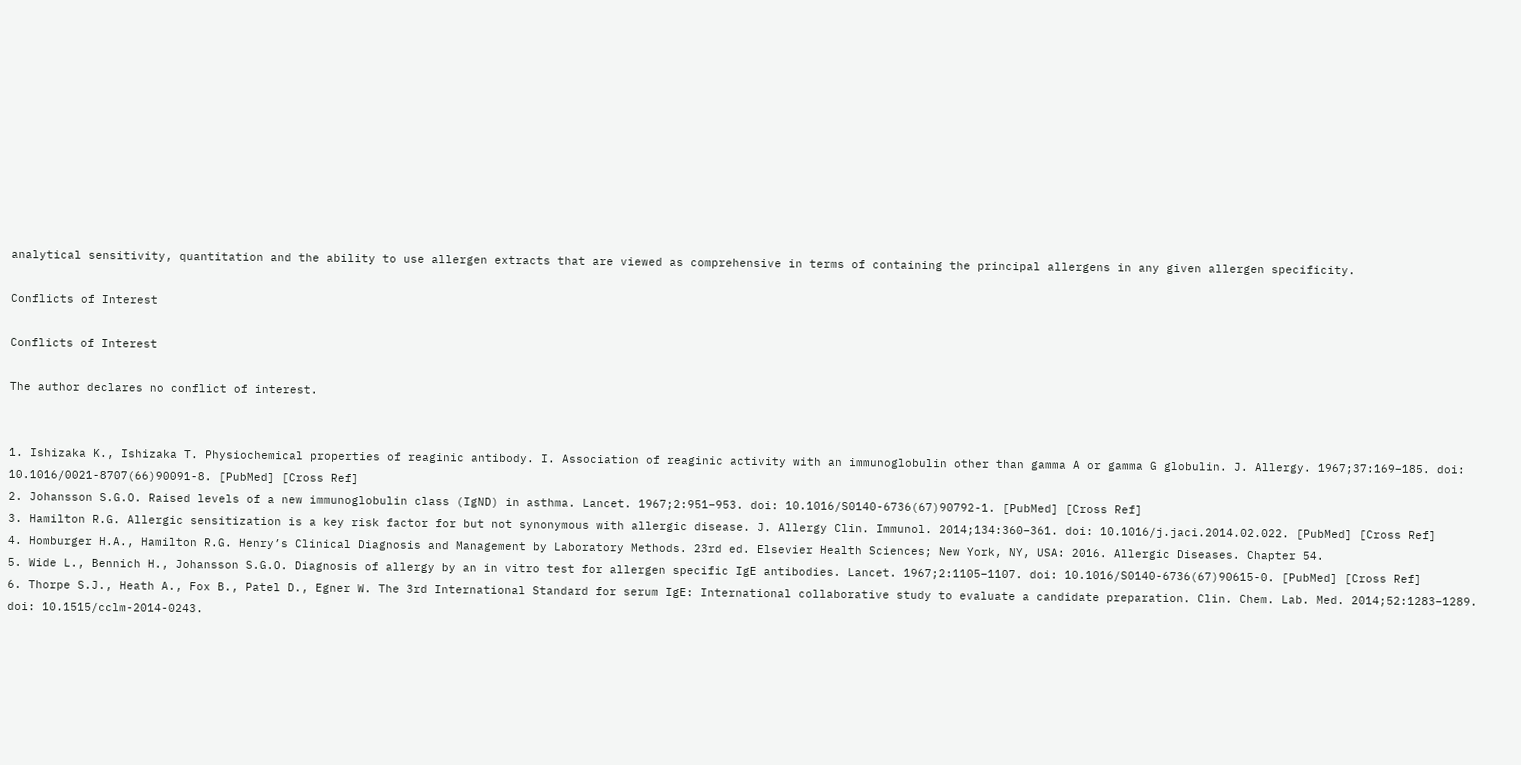analytical sensitivity, quantitation and the ability to use allergen extracts that are viewed as comprehensive in terms of containing the principal allergens in any given allergen specificity.

Conflicts of Interest

Conflicts of Interest

The author declares no conflict of interest.


1. Ishizaka K., Ishizaka T. Physiochemical properties of reaginic antibody. I. Association of reaginic activity with an immunoglobulin other than gamma A or gamma G globulin. J. Allergy. 1967;37:169–185. doi: 10.1016/0021-8707(66)90091-8. [PubMed] [Cross Ref]
2. Johansson S.G.O. Raised levels of a new immunoglobulin class (IgND) in asthma. Lancet. 1967;2:951–953. doi: 10.1016/S0140-6736(67)90792-1. [PubMed] [Cross Ref]
3. Hamilton R.G. Allergic sensitization is a key risk factor for but not synonymous with allergic disease. J. Allergy Clin. Immunol. 2014;134:360–361. doi: 10.1016/j.jaci.2014.02.022. [PubMed] [Cross Ref]
4. Homburger H.A., Hamilton R.G. Henry’s Clinical Diagnosis and Management by Laboratory Methods. 23rd ed. Elsevier Health Sciences; New York, NY, USA: 2016. Allergic Diseases. Chapter 54.
5. Wide L., Bennich H., Johansson S.G.O. Diagnosis of allergy by an in vitro test for allergen specific IgE antibodies. Lancet. 1967;2:1105–1107. doi: 10.1016/S0140-6736(67)90615-0. [PubMed] [Cross Ref]
6. Thorpe S.J., Heath A., Fox B., Patel D., Egner W. The 3rd International Standard for serum IgE: International collaborative study to evaluate a candidate preparation. Clin. Chem. Lab. Med. 2014;52:1283–1289. doi: 10.1515/cclm-2014-0243.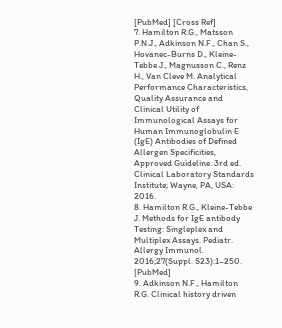[PubMed] [Cross Ref]
7. Hamilton R.G., Matsson P.N.J., Adkinson N.F., Chan S., Hovanec-Burns D., Kleine-Tebbe J., Magnusson C., Renz H., Van Cleve M. Analytical Performance Characteristics, Quality Assurance and Clinical Utility of Immunological Assays for Human Immunoglobulin E (IgE) Antibodies of Defined Allergen Specificities, Approved Guideline. 3rd ed. Clinical Laboratory Standards Institute; Wayne, PA, USA: 2016.
8. Hamilton R.G., Kleine-Tebbe J. Methods for IgE antibody Testing: Singleplex and Multiplex Assays. Pediatr. Allergy Immunol. 2016;27(Suppl. S23):1–250. [PubMed]
9. Adkinson N.F., Hamilton R.G. Clinical history driven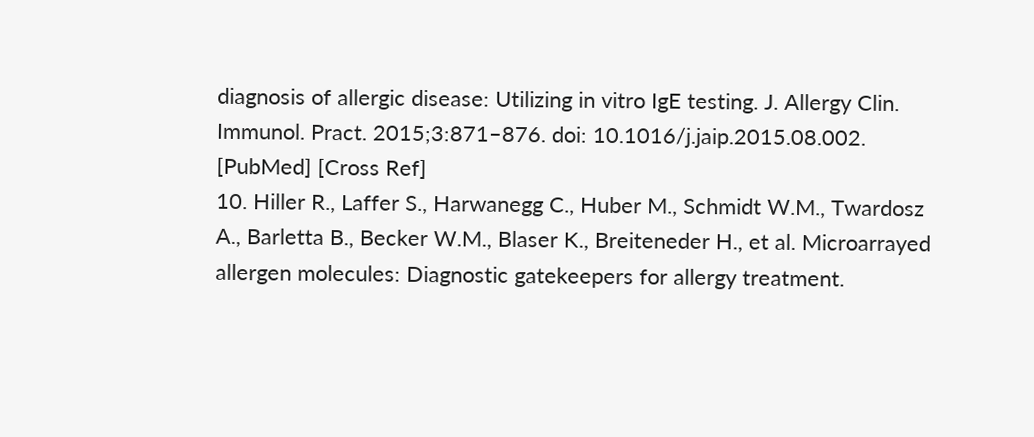diagnosis of allergic disease: Utilizing in vitro IgE testing. J. Allergy Clin. Immunol. Pract. 2015;3:871–876. doi: 10.1016/j.jaip.2015.08.002. [PubMed] [Cross Ref]
10. Hiller R., Laffer S., Harwanegg C., Huber M., Schmidt W.M., Twardosz A., Barletta B., Becker W.M., Blaser K., Breiteneder H., et al. Microarrayed allergen molecules: Diagnostic gatekeepers for allergy treatment.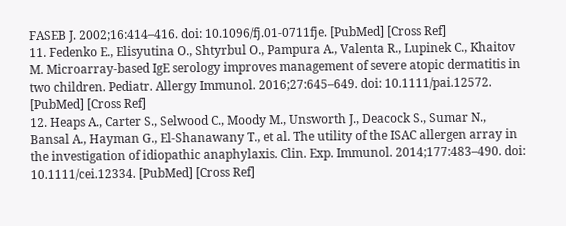FASEB J. 2002;16:414–416. doi: 10.1096/fj.01-0711fje. [PubMed] [Cross Ref]
11. Fedenko E., Elisyutina O., Shtyrbul O., Pampura A., Valenta R., Lupinek C., Khaitov M. Microarray-based IgE serology improves management of severe atopic dermatitis in two children. Pediatr. Allergy Immunol. 2016;27:645–649. doi: 10.1111/pai.12572. [PubMed] [Cross Ref]
12. Heaps A., Carter S., Selwood C., Moody M., Unsworth J., Deacock S., Sumar N., Bansal A., Hayman G., El-Shanawany T., et al. The utility of the ISAC allergen array in the investigation of idiopathic anaphylaxis. Clin. Exp. Immunol. 2014;177:483–490. doi: 10.1111/cei.12334. [PubMed] [Cross Ref]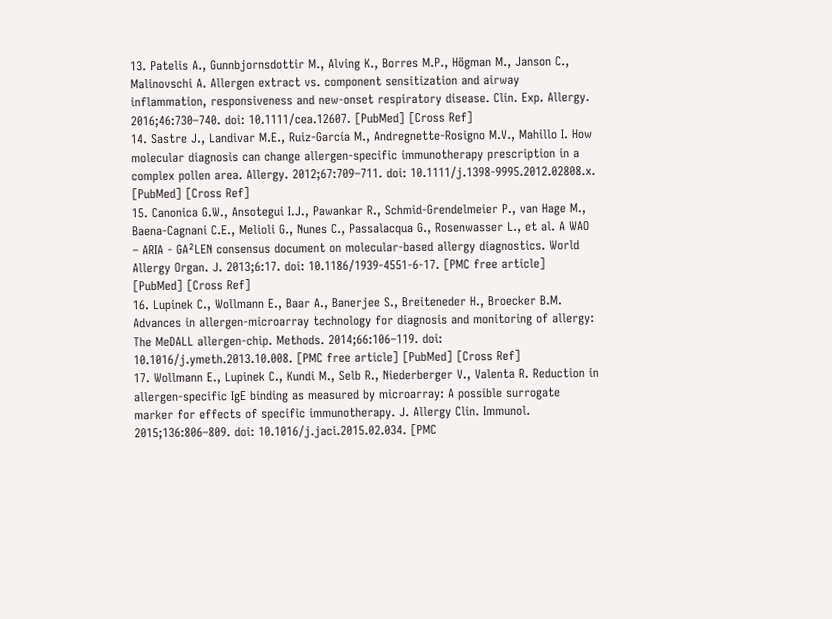13. Patelis A., Gunnbjornsdottir M., Alving K., Borres M.P., Högman M., Janson C., Malinovschi A. Allergen extract vs. component sensitization and airway inflammation, responsiveness and new-onset respiratory disease. Clin. Exp. Allergy. 2016;46:730–740. doi: 10.1111/cea.12607. [PubMed] [Cross Ref]
14. Sastre J., Landivar M.E., Ruiz-García M., Andregnette-Rosigno M.V., Mahillo I. How molecular diagnosis can change allergen-specific immunotherapy prescription in a complex pollen area. Allergy. 2012;67:709–711. doi: 10.1111/j.1398-9995.2012.02808.x. [PubMed] [Cross Ref]
15. Canonica G.W., Ansotegui I.J., Pawankar R., Schmid-Grendelmeier P., van Hage M., Baena-Cagnani C.E., Melioli G., Nunes C., Passalacqua G., Rosenwasser L., et al. A WAO – ARIA - GA²LEN consensus document on molecular-based allergy diagnostics. World Allergy Organ. J. 2013;6:17. doi: 10.1186/1939-4551-6-17. [PMC free article] [PubMed] [Cross Ref]
16. Lupinek C., Wollmann E., Baar A., Banerjee S., Breiteneder H., Broecker B.M. Advances in allergen-microarray technology for diagnosis and monitoring of allergy: The MeDALL allergen-chip. Methods. 2014;66:106–119. doi: 10.1016/j.ymeth.2013.10.008. [PMC free article] [PubMed] [Cross Ref]
17. Wollmann E., Lupinek C., Kundi M., Selb R., Niederberger V., Valenta R. Reduction in allergen-specific IgE binding as measured by microarray: A possible surrogate marker for effects of specific immunotherapy. J. Allergy Clin. Immunol. 2015;136:806–809. doi: 10.1016/j.jaci.2015.02.034. [PMC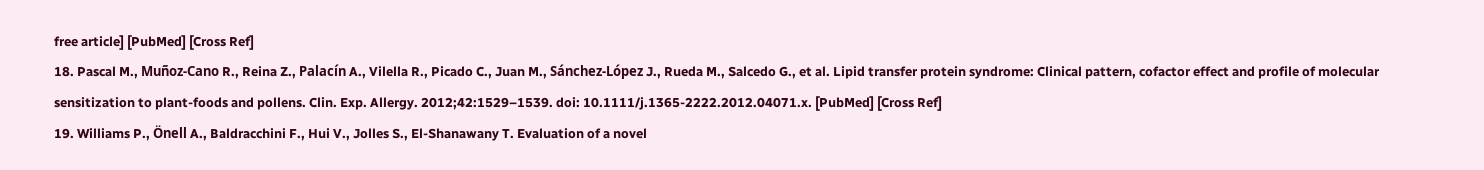free article] [PubMed] [Cross Ref]
18. Pascal M., Muñoz-Cano R., Reina Z., Palacín A., Vilella R., Picado C., Juan M., Sánchez-López J., Rueda M., Salcedo G., et al. Lipid transfer protein syndrome: Clinical pattern, cofactor effect and profile of molecular sensitization to plant-foods and pollens. Clin. Exp. Allergy. 2012;42:1529–1539. doi: 10.1111/j.1365-2222.2012.04071.x. [PubMed] [Cross Ref]
19. Williams P., Önell A., Baldracchini F., Hui V., Jolles S., El-Shanawany T. Evaluation of a novel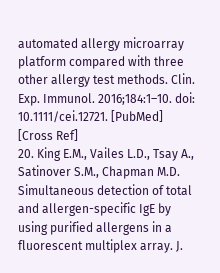automated allergy microarray platform compared with three other allergy test methods. Clin. Exp. Immunol. 2016;184:1–10. doi: 10.1111/cei.12721. [PubMed] [Cross Ref]
20. King E.M., Vailes L.D., Tsay A., Satinover S.M., Chapman M.D. Simultaneous detection of total and allergen-specific IgE by using purified allergens in a fluorescent multiplex array. J.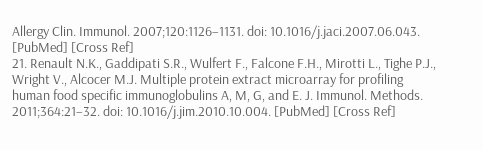Allergy Clin. Immunol. 2007;120:1126–1131. doi: 10.1016/j.jaci.2007.06.043. [PubMed] [Cross Ref]
21. Renault N.K., Gaddipati S.R., Wulfert F., Falcone F.H., Mirotti L., Tighe P.J., Wright V., Alcocer M.J. Multiple protein extract microarray for profiling human food specific immunoglobulins A, M, G, and E. J. Immunol. Methods. 2011;364:21–32. doi: 10.1016/j.jim.2010.10.004. [PubMed] [Cross Ref]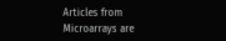Articles from Microarrays are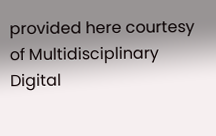provided here courtesy of Multidisciplinary Digital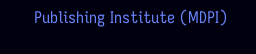Publishing Institute (MDPI)